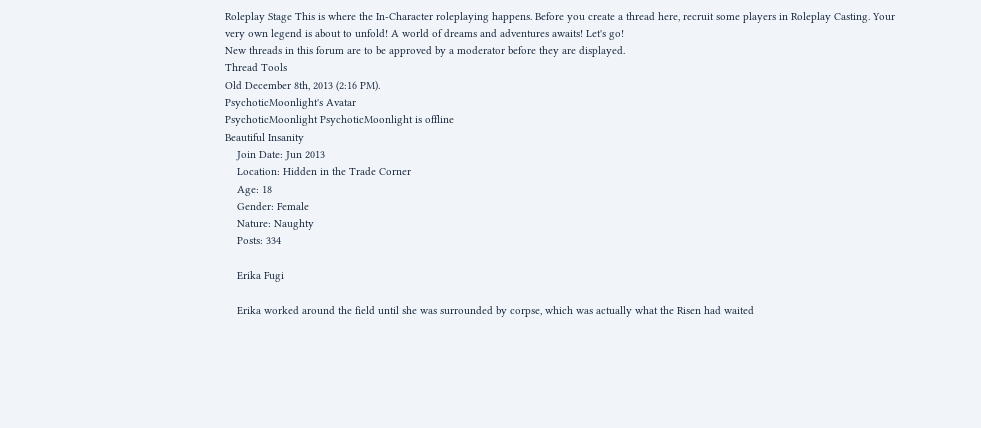Roleplay Stage This is where the In-Character roleplaying happens. Before you create a thread here, recruit some players in Roleplay Casting. Your very own legend is about to unfold! A world of dreams and adventures awaits! Let's go!
New threads in this forum are to be approved by a moderator before they are displayed.
Thread Tools
Old December 8th, 2013 (2:16 PM).
PsychoticMoonlight's Avatar
PsychoticMoonlight PsychoticMoonlight is offline
Beautiful Insanity
    Join Date: Jun 2013
    Location: Hidden in the Trade Corner
    Age: 18
    Gender: Female
    Nature: Naughty
    Posts: 334

    Erika Fugi

    Erika worked around the field until she was surrounded by corpse, which was actually what the Risen had waited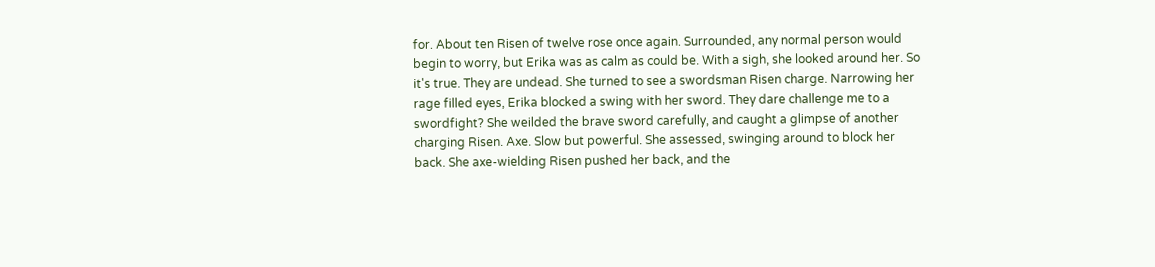for. About ten Risen of twelve rose once again. Surrounded, any normal person would begin to worry, but Erika was as calm as could be. With a sigh, she looked around her. So it's true. They are undead. She turned to see a swordsman Risen charge. Narrowing her rage filled eyes, Erika blocked a swing with her sword. They dare challenge me to a swordfight? She weilded the brave sword carefully, and caught a glimpse of another charging Risen. Axe. Slow but powerful. She assessed, swinging around to block her back. She axe-wielding Risen pushed her back, and the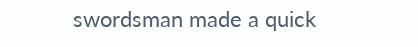swordsman made a quick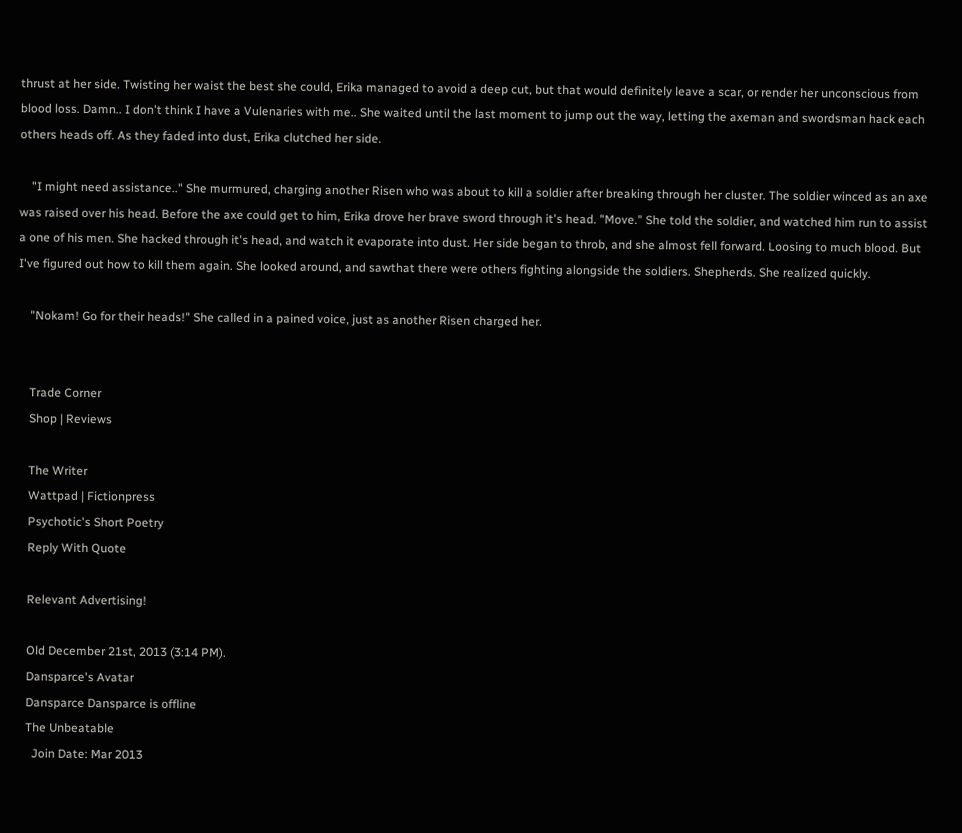thrust at her side. Twisting her waist the best she could, Erika managed to avoid a deep cut, but that would definitely leave a scar, or render her unconscious from blood loss. Damn.. I don't think I have a Vulenaries with me.. She waited until the last moment to jump out the way, letting the axeman and swordsman hack each others heads off. As they faded into dust, Erika clutched her side.

    "I might need assistance.." She murmured, charging another Risen who was about to kill a soldier after breaking through her cluster. The soldier winced as an axe was raised over his head. Before the axe could get to him, Erika drove her brave sword through it's head. "Move." She told the soldier, and watched him run to assist a one of his men. She hacked through it's head, and watch it evaporate into dust. Her side began to throb, and she almost fell forward. Loosing to much blood. But I've figured out how to kill them again. She looked around, and sawthat there were others fighting alongside the soldiers. Shepherds. She realized quickly.

    "Nokam! Go for their heads!" She called in a pained voice, just as another Risen charged her.


    Trade Corner
    Shop | Reviews

    The Writer
    Wattpad | Fictionpress
    Psychotic's Short Poetry
    Reply With Quote

    Relevant Advertising!

    Old December 21st, 2013 (3:14 PM).
    Dansparce's Avatar
    Dansparce Dansparce is offline
    The Unbeatable
      Join Date: Mar 2013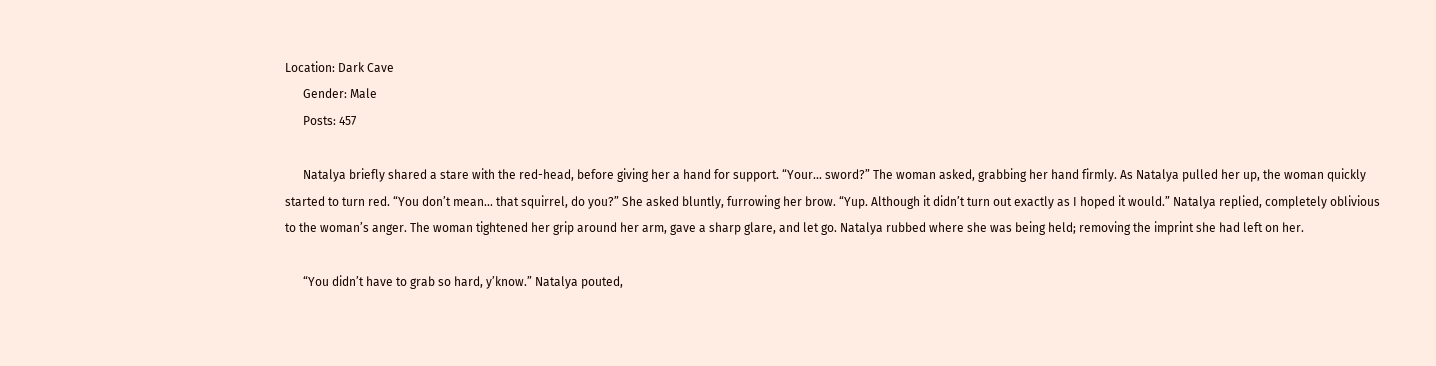Location: Dark Cave
      Gender: Male
      Posts: 457

      Natalya briefly shared a stare with the red-head, before giving her a hand for support. “Your... sword?” The woman asked, grabbing her hand firmly. As Natalya pulled her up, the woman quickly started to turn red. “You don’t mean... that squirrel, do you?” She asked bluntly, furrowing her brow. “Yup. Although it didn’t turn out exactly as I hoped it would.” Natalya replied, completely oblivious to the woman’s anger. The woman tightened her grip around her arm, gave a sharp glare, and let go. Natalya rubbed where she was being held; removing the imprint she had left on her.

      “You didn’t have to grab so hard, y’know.” Natalya pouted,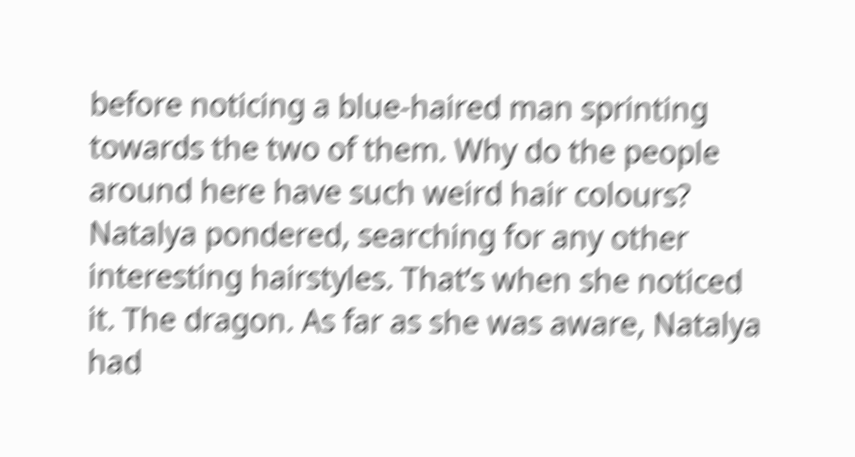before noticing a blue-haired man sprinting towards the two of them. Why do the people around here have such weird hair colours? Natalya pondered, searching for any other interesting hairstyles. That’s when she noticed it. The dragon. As far as she was aware, Natalya had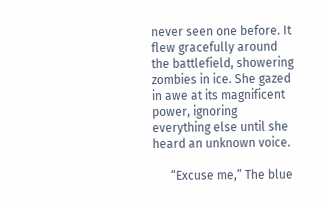never seen one before. It flew gracefully around the battlefield, showering zombies in ice. She gazed in awe at its magnificent power, ignoring everything else until she heard an unknown voice.

      “Excuse me,” The blue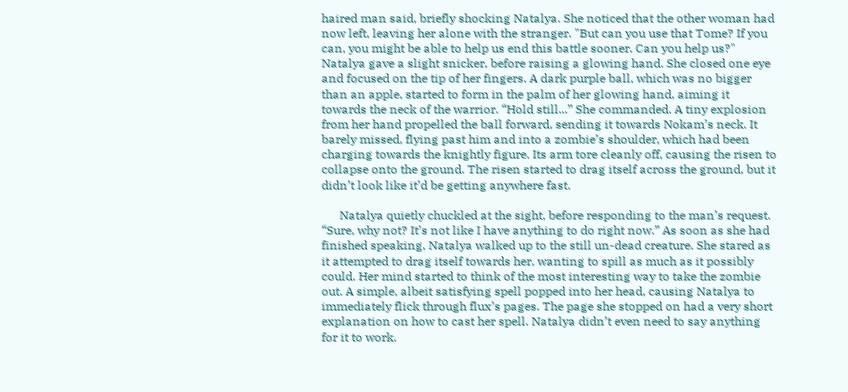haired man said, briefly shocking Natalya. She noticed that the other woman had now left, leaving her alone with the stranger. "But can you use that Tome? If you can, you might be able to help us end this battle sooner. Can you help us?" Natalya gave a slight snicker, before raising a glowing hand. She closed one eye and focused on the tip of her fingers. A dark purple ball, which was no bigger than an apple, started to form in the palm of her glowing hand, aiming it towards the neck of the warrior. “Hold still...” She commanded. A tiny explosion from her hand propelled the ball forward, sending it towards Nokam’s neck. It barely missed, flying past him and into a zombie’s shoulder, which had been charging towards the knightly figure. Its arm tore cleanly off, causing the risen to collapse onto the ground. The risen started to drag itself across the ground, but it didn’t look like it’d be getting anywhere fast.

      Natalya quietly chuckled at the sight, before responding to the man’s request. “Sure, why not? It’s not like I have anything to do right now.” As soon as she had finished speaking, Natalya walked up to the still un-dead creature. She stared as it attempted to drag itself towards her, wanting to spill as much as it possibly could. Her mind started to think of the most interesting way to take the zombie out. A simple, albeit satisfying spell popped into her head, causing Natalya to immediately flick through flux’s pages. The page she stopped on had a very short explanation on how to cast her spell. Natalya didn’t even need to say anything for it to work.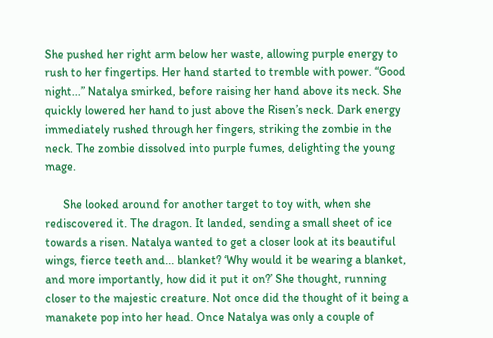She pushed her right arm below her waste, allowing purple energy to rush to her fingertips. Her hand started to tremble with power. “Good night...” Natalya smirked, before raising her hand above its neck. She quickly lowered her hand to just above the Risen’s neck. Dark energy immediately rushed through her fingers, striking the zombie in the neck. The zombie dissolved into purple fumes, delighting the young mage.

      She looked around for another target to toy with, when she rediscovered it. The dragon. It landed, sending a small sheet of ice towards a risen. Natalya wanted to get a closer look at its beautiful wings, fierce teeth and... blanket? ‘Why would it be wearing a blanket, and more importantly, how did it put it on?’ She thought, running closer to the majestic creature. Not once did the thought of it being a manakete pop into her head. Once Natalya was only a couple of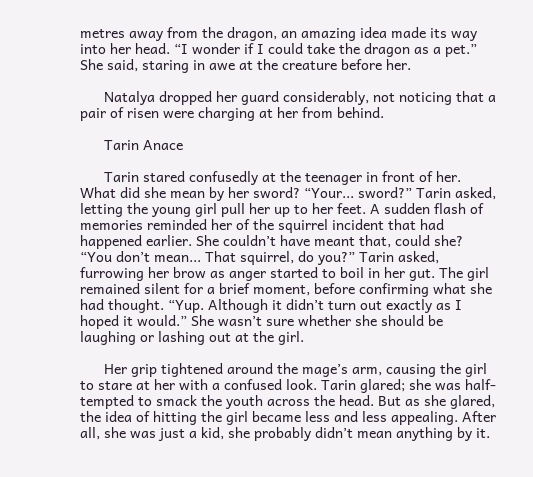metres away from the dragon, an amazing idea made its way into her head. “I wonder if I could take the dragon as a pet.” She said, staring in awe at the creature before her.

      Natalya dropped her guard considerably, not noticing that a pair of risen were charging at her from behind.

      Tarin Anace

      Tarin stared confusedly at the teenager in front of her. What did she mean by her sword? “Your... sword?” Tarin asked, letting the young girl pull her up to her feet. A sudden flash of memories reminded her of the squirrel incident that had happened earlier. She couldn’t have meant that, could she? “You don’t mean... That squirrel, do you?” Tarin asked, furrowing her brow as anger started to boil in her gut. The girl remained silent for a brief moment, before confirming what she had thought. “Yup. Although it didn’t turn out exactly as I hoped it would.” She wasn’t sure whether she should be laughing or lashing out at the girl.

      Her grip tightened around the mage’s arm, causing the girl to stare at her with a confused look. Tarin glared; she was half-tempted to smack the youth across the head. But as she glared, the idea of hitting the girl became less and less appealing. After all, she was just a kid, she probably didn’t mean anything by it.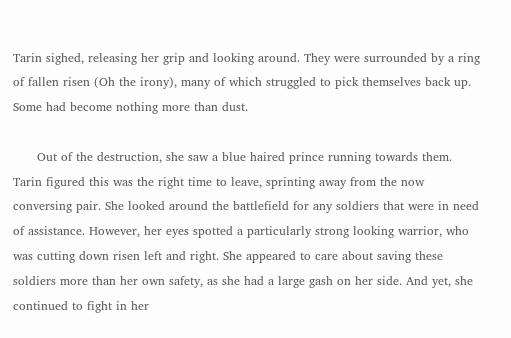Tarin sighed, releasing her grip and looking around. They were surrounded by a ring of fallen risen (Oh the irony), many of which struggled to pick themselves back up. Some had become nothing more than dust.

      Out of the destruction, she saw a blue haired prince running towards them. Tarin figured this was the right time to leave, sprinting away from the now conversing pair. She looked around the battlefield for any soldiers that were in need of assistance. However, her eyes spotted a particularly strong looking warrior, who was cutting down risen left and right. She appeared to care about saving these soldiers more than her own safety, as she had a large gash on her side. And yet, she continued to fight in her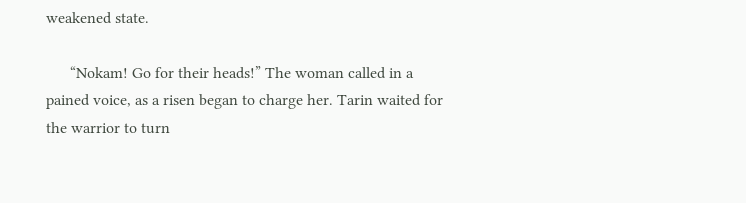weakened state.

      “Nokam! Go for their heads!” The woman called in a pained voice, as a risen began to charge her. Tarin waited for the warrior to turn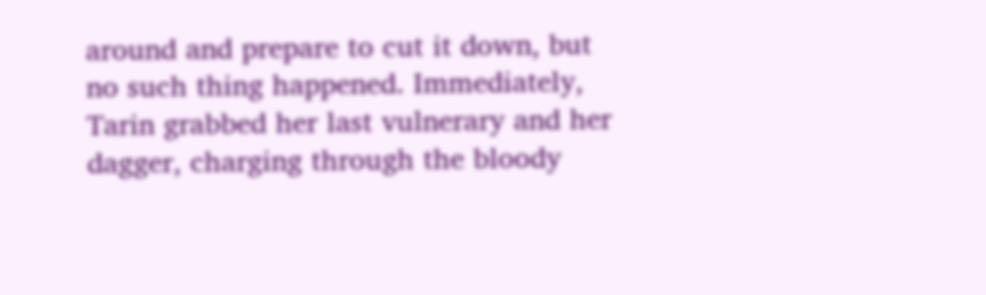around and prepare to cut it down, but no such thing happened. Immediately, Tarin grabbed her last vulnerary and her dagger, charging through the bloody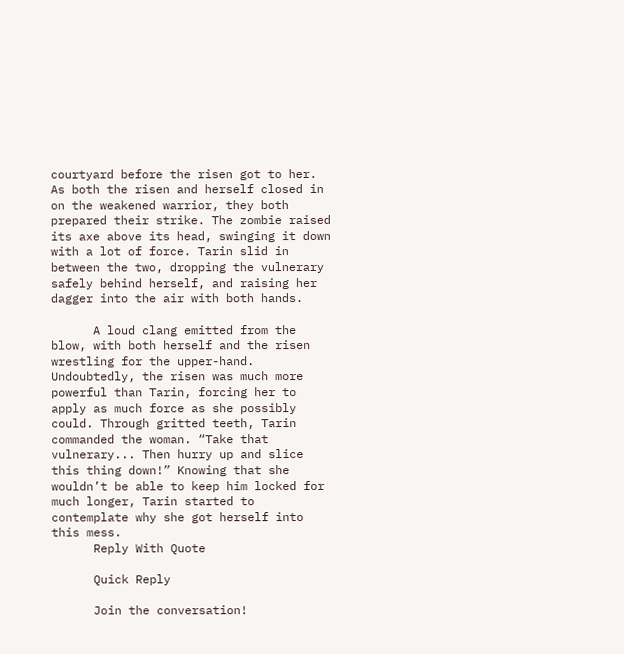courtyard before the risen got to her. As both the risen and herself closed in on the weakened warrior, they both prepared their strike. The zombie raised its axe above its head, swinging it down with a lot of force. Tarin slid in between the two, dropping the vulnerary safely behind herself, and raising her dagger into the air with both hands.

      A loud clang emitted from the blow, with both herself and the risen wrestling for the upper-hand. Undoubtedly, the risen was much more powerful than Tarin, forcing her to apply as much force as she possibly could. Through gritted teeth, Tarin commanded the woman. “Take that vulnerary... Then hurry up and slice this thing down!” Knowing that she wouldn’t be able to keep him locked for much longer, Tarin started to contemplate why she got herself into this mess.
      Reply With Quote

      Quick Reply

      Join the conversation!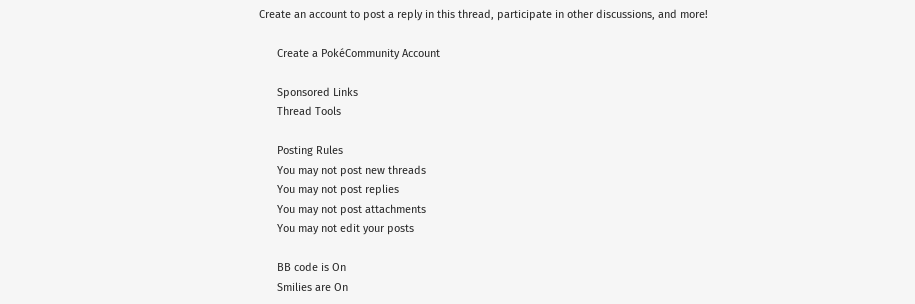Create an account to post a reply in this thread, participate in other discussions, and more!

      Create a PokéCommunity Account

      Sponsored Links
      Thread Tools

      Posting Rules
      You may not post new threads
      You may not post replies
      You may not post attachments
      You may not edit your posts

      BB code is On
      Smilies are On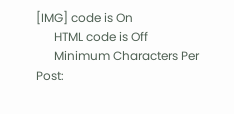[IMG] code is On
      HTML code is Off
      Minimum Characters Per Post: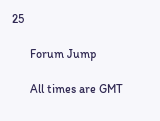25

      Forum Jump

      All times are GMT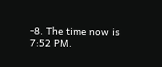-8. The time now is 7:52 PM.